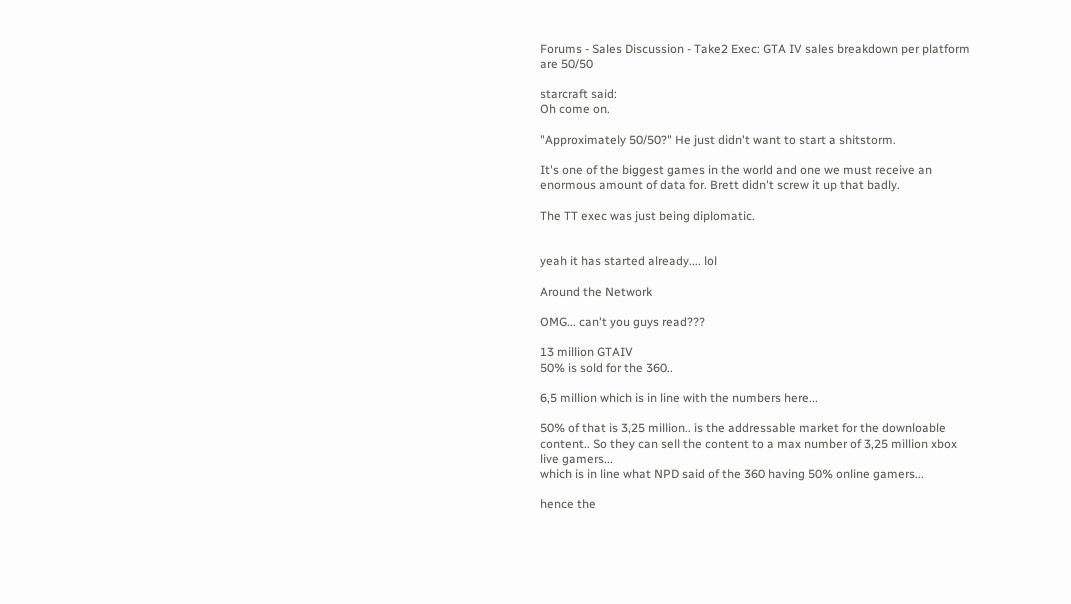Forums - Sales Discussion - Take2 Exec: GTA IV sales breakdown per platform are 50/50

starcraft said:
Oh come on.

"Approximately 50/50?" He just didn't want to start a shitstorm.

It's one of the biggest games in the world and one we must receive an enormous amount of data for. Brett didn't screw it up that badly.

The TT exec was just being diplomatic.


yeah it has started already.... lol

Around the Network

OMG... can't you guys read???

13 million GTAIV
50% is sold for the 360..

6,5 million which is in line with the numbers here...

50% of that is 3,25 million.. is the addressable market for the downloable content.. So they can sell the content to a max number of 3,25 million xbox live gamers...
which is in line what NPD said of the 360 having 50% online gamers...

hence the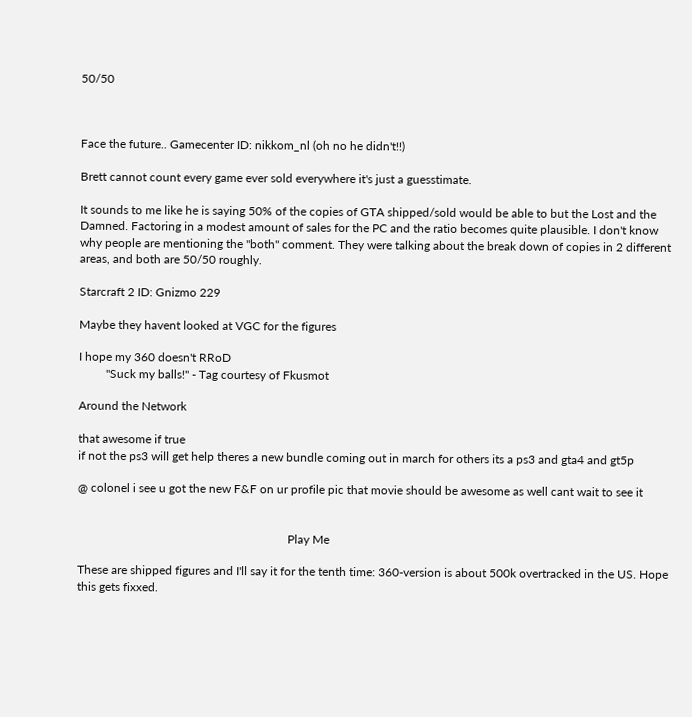50/50



Face the future.. Gamecenter ID: nikkom_nl (oh no he didn't!!)

Brett cannot count every game ever sold everywhere it's just a guesstimate.

It sounds to me like he is saying 50% of the copies of GTA shipped/sold would be able to but the Lost and the Damned. Factoring in a modest amount of sales for the PC and the ratio becomes quite plausible. I don't know why people are mentioning the "both" comment. They were talking about the break down of copies in 2 different areas, and both are 50/50 roughly.

Starcraft 2 ID: Gnizmo 229

Maybe they havent looked at VGC for the figures

I hope my 360 doesn't RRoD
         "Suck my balls!" - Tag courtesy of Fkusmot

Around the Network

that awesome if true
if not the ps3 will get help theres a new bundle coming out in march for others its a ps3 and gta4 and gt5p

@ colonel i see u got the new F&F on ur profile pic that movie should be awesome as well cant wait to see it


                                                                      Play Me

These are shipped figures and I'll say it for the tenth time: 360-version is about 500k overtracked in the US. Hope this gets fixxed.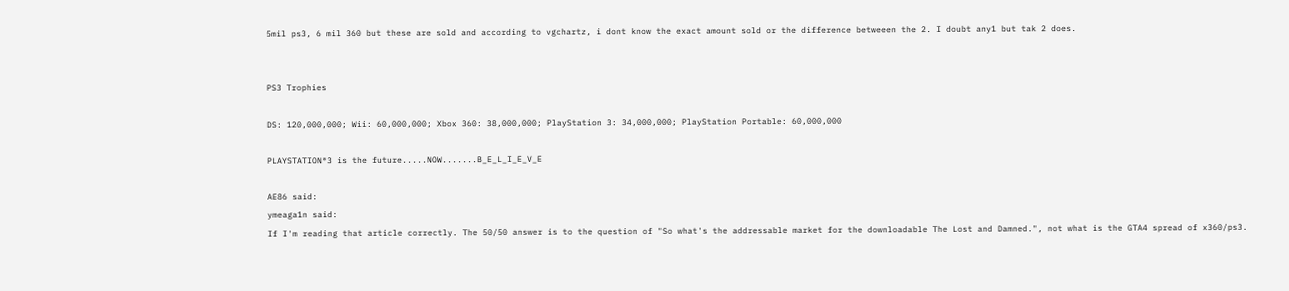5mil ps3, 6 mil 360 but these are sold and according to vgchartz, i dont know the exact amount sold or the difference betweeen the 2. I doubt any1 but tak 2 does.


PS3 Trophies

DS: 120,000,000; Wii: 60,000,000; Xbox 360: 38,000,000; PlayStation 3: 34,000,000; PlayStation Portable: 60,000,000

PLAYSTATION®3 is the future.....NOW.......B_E_L_I_E_V_E

AE86 said:
ymeaga1n said:
If I'm reading that article correctly. The 50/50 answer is to the question of "So what's the addressable market for the downloadable The Lost and Damned.", not what is the GTA4 spread of x360/ps3.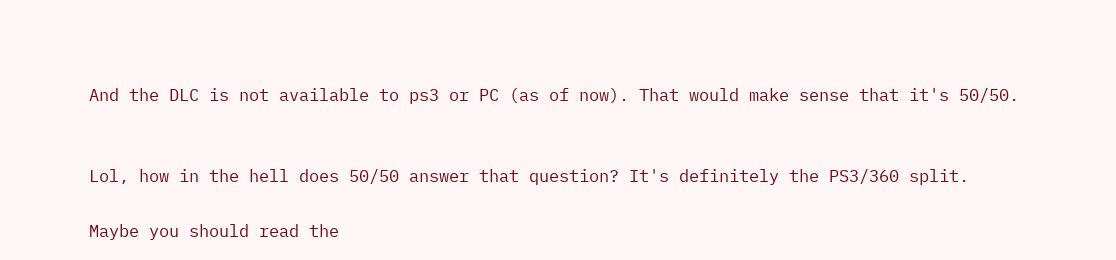And the DLC is not available to ps3 or PC (as of now). That would make sense that it's 50/50.


Lol, how in the hell does 50/50 answer that question? It's definitely the PS3/360 split.

Maybe you should read the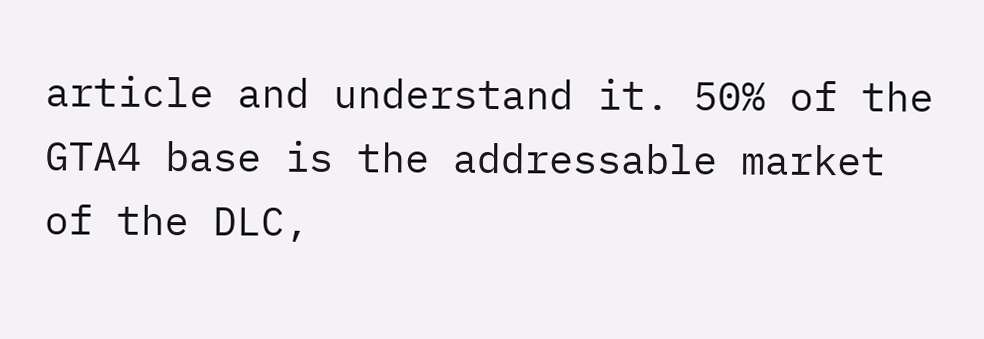article and understand it. 50% of the GTA4 base is the addressable market of the DLC,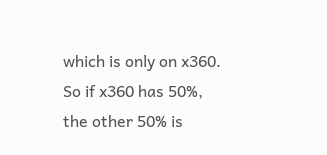which is only on x360. So if x360 has 50%, the other 50% is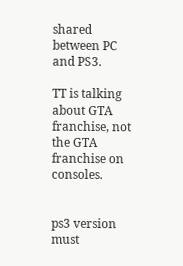shared between PC and PS3.

TT is talking about GTA franchise, not the GTA franchise on consoles.


ps3 version must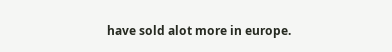have sold alot more in europe.